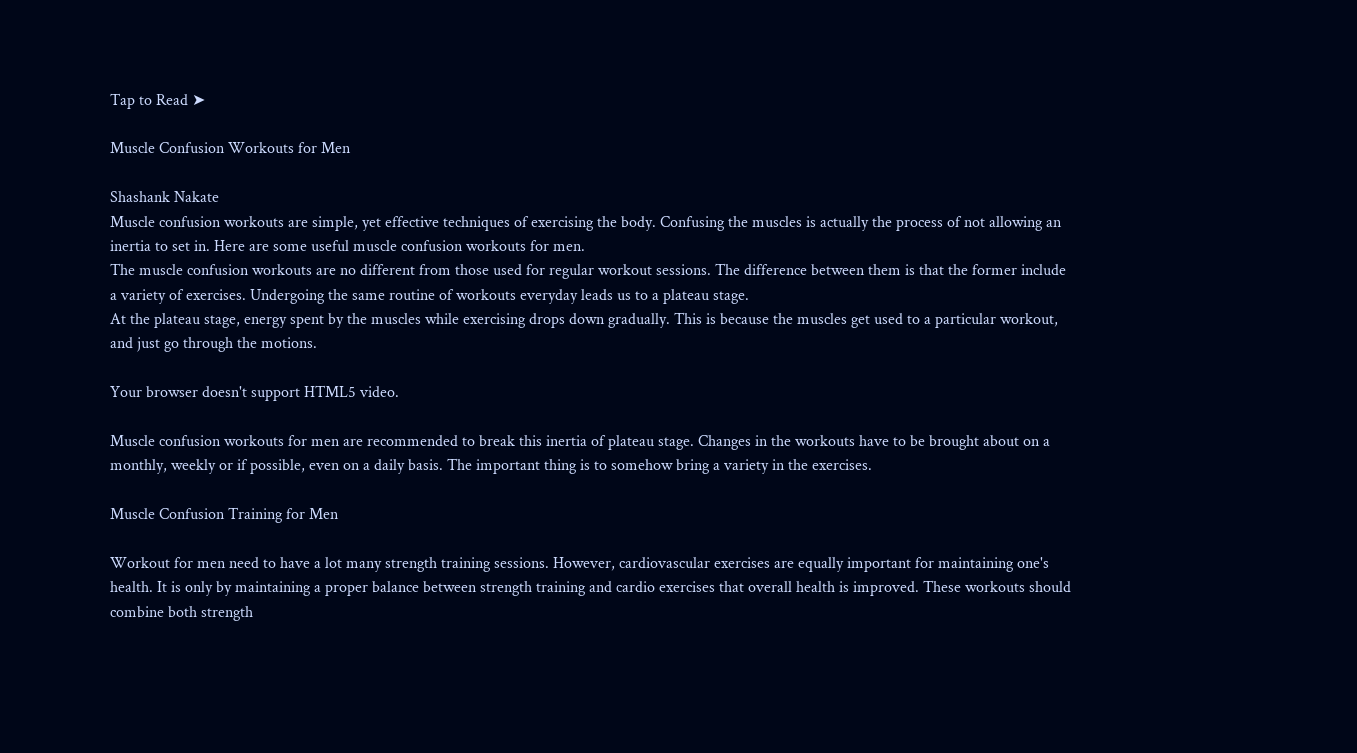Tap to Read ➤

Muscle Confusion Workouts for Men

Shashank Nakate
Muscle confusion workouts are simple, yet effective techniques of exercising the body. Confusing the muscles is actually the process of not allowing an inertia to set in. Here are some useful muscle confusion workouts for men.
The muscle confusion workouts are no different from those used for regular workout sessions. The difference between them is that the former include a variety of exercises. Undergoing the same routine of workouts everyday leads us to a plateau stage.
At the plateau stage, energy spent by the muscles while exercising drops down gradually. This is because the muscles get used to a particular workout, and just go through the motions.

Your browser doesn't support HTML5 video.

Muscle confusion workouts for men are recommended to break this inertia of plateau stage. Changes in the workouts have to be brought about on a monthly, weekly or if possible, even on a daily basis. The important thing is to somehow bring a variety in the exercises.

Muscle Confusion Training for Men

Workout for men need to have a lot many strength training sessions. However, cardiovascular exercises are equally important for maintaining one's health. It is only by maintaining a proper balance between strength training and cardio exercises that overall health is improved. These workouts should combine both strength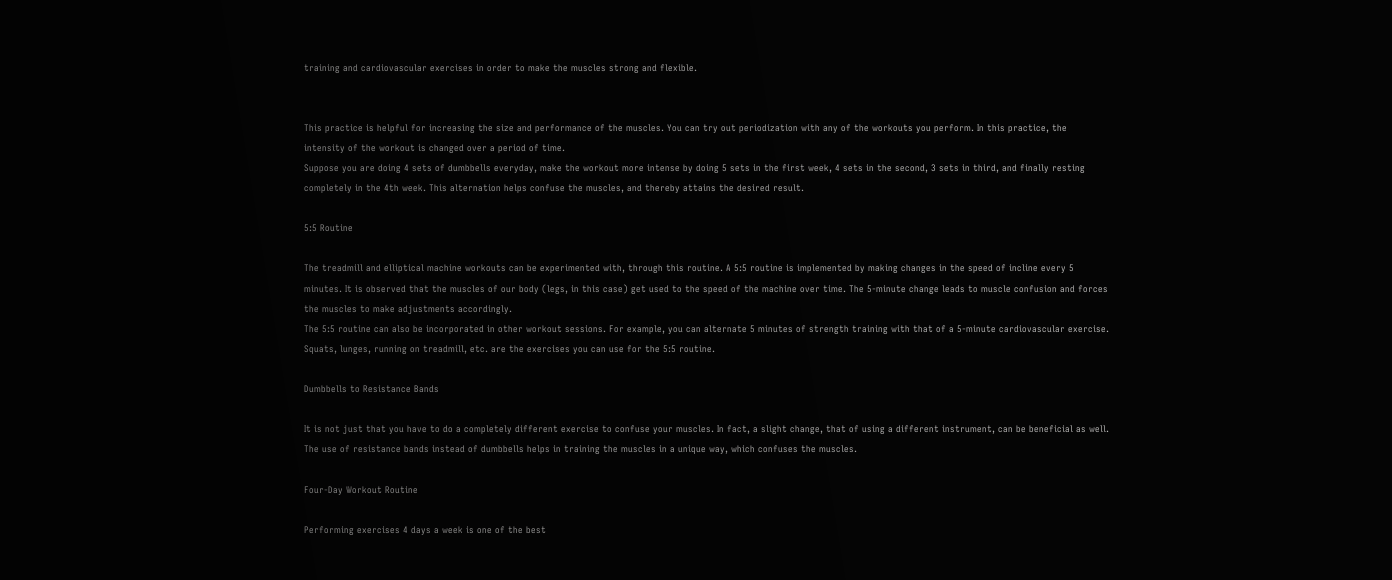training and cardiovascular exercises in order to make the muscles strong and flexible.


This practice is helpful for increasing the size and performance of the muscles. You can try out periodization with any of the workouts you perform. In this practice, the intensity of the workout is changed over a period of time.
Suppose you are doing 4 sets of dumbbells everyday, make the workout more intense by doing 5 sets in the first week, 4 sets in the second, 3 sets in third, and finally resting completely in the 4th week. This alternation helps confuse the muscles, and thereby attains the desired result.

5:5 Routine

The treadmill and elliptical machine workouts can be experimented with, through this routine. A 5:5 routine is implemented by making changes in the speed of incline every 5 minutes. It is observed that the muscles of our body (legs, in this case) get used to the speed of the machine over time. The 5-minute change leads to muscle confusion and forces the muscles to make adjustments accordingly.
The 5:5 routine can also be incorporated in other workout sessions. For example, you can alternate 5 minutes of strength training with that of a 5-minute cardiovascular exercise. Squats, lunges, running on treadmill, etc. are the exercises you can use for the 5:5 routine.

Dumbbells to Resistance Bands

It is not just that you have to do a completely different exercise to confuse your muscles. In fact, a slight change, that of using a different instrument, can be beneficial as well. The use of resistance bands instead of dumbbells helps in training the muscles in a unique way, which confuses the muscles.

Four-Day Workout Routine

Performing exercises 4 days a week is one of the best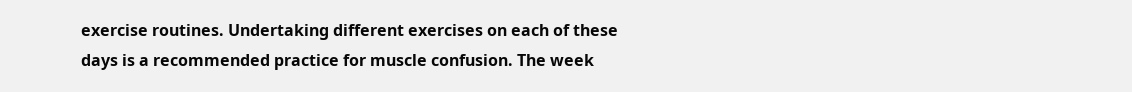exercise routines. Undertaking different exercises on each of these days is a recommended practice for muscle confusion. The week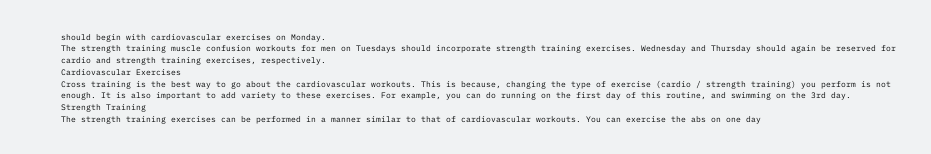should begin with cardiovascular exercises on Monday.
The strength training muscle confusion workouts for men on Tuesdays should incorporate strength training exercises. Wednesday and Thursday should again be reserved for cardio and strength training exercises, respectively.
Cardiovascular Exercises
Cross training is the best way to go about the cardiovascular workouts. This is because, changing the type of exercise (cardio / strength training) you perform is not enough. It is also important to add variety to these exercises. For example, you can do running on the first day of this routine, and swimming on the 3rd day.
Strength Training
The strength training exercises can be performed in a manner similar to that of cardiovascular workouts. You can exercise the abs on one day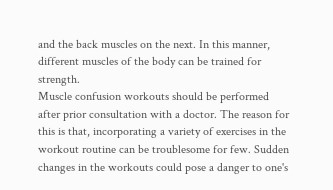and the back muscles on the next. In this manner, different muscles of the body can be trained for strength.
Muscle confusion workouts should be performed after prior consultation with a doctor. The reason for this is that, incorporating a variety of exercises in the workout routine can be troublesome for few. Sudden changes in the workouts could pose a danger to one's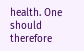health. One should therefore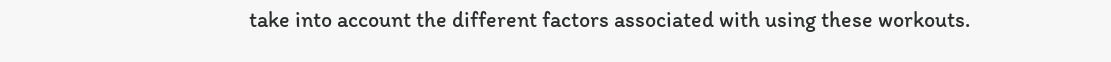take into account the different factors associated with using these workouts.